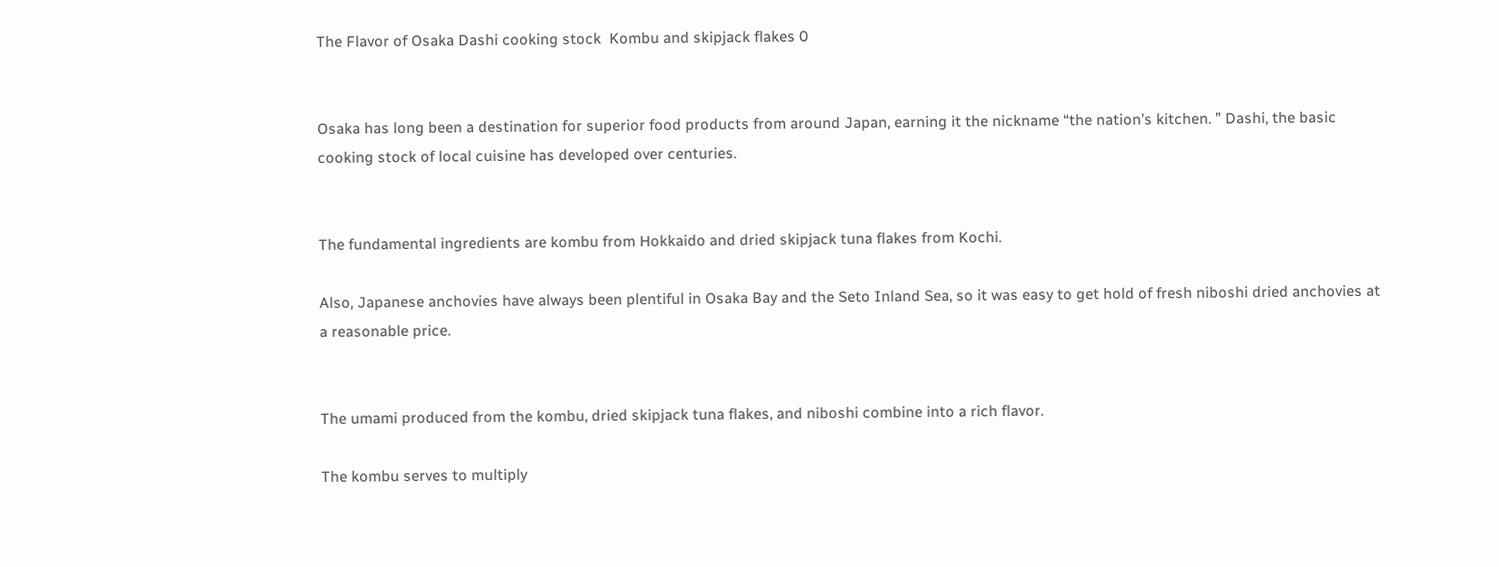The Flavor of Osaka Dashi cooking stock  Kombu and skipjack flakes 0


Osaka has long been a destination for superior food products from around Japan, earning it the nickname “the nation’s kitchen. ” Dashi, the basic cooking stock of local cuisine has developed over centuries.


The fundamental ingredients are kombu from Hokkaido and dried skipjack tuna flakes from Kochi.

Also, Japanese anchovies have always been plentiful in Osaka Bay and the Seto Inland Sea, so it was easy to get hold of fresh niboshi dried anchovies at a reasonable price.


The umami produced from the kombu, dried skipjack tuna flakes, and niboshi combine into a rich flavor.

The kombu serves to multiply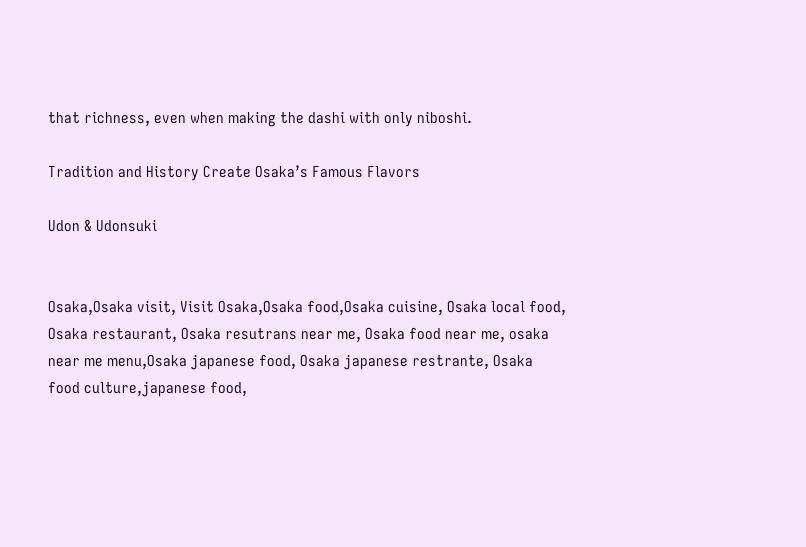that richness, even when making the dashi with only niboshi.

Tradition and History Create Osaka’s Famous Flavors

Udon & Udonsuki


Osaka,Osaka visit, Visit Osaka,Osaka food,Osaka cuisine, Osaka local food, Osaka restaurant, Osaka resutrans near me, Osaka food near me, osaka near me menu,Osaka japanese food, Osaka japanese restrante, Osaka food culture,japanese food,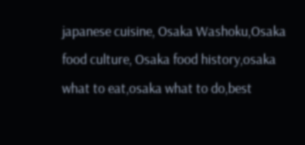japanese cuisine, Osaka Washoku,Osaka food culture, Osaka food history,osaka what to eat,osaka what to do,best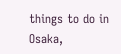things to do in Osaka,